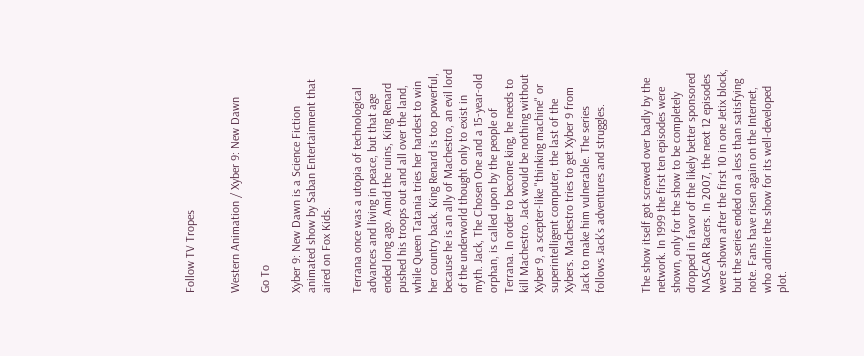Follow TV Tropes


Western Animation / Xyber 9: New Dawn

Go To

Xyber 9: New Dawn is a Science Fiction animated show by Saban Entertainment that aired on Fox Kids.

Terrana once was a utopia of technological advances and living in peace, but that age ended long ago. Amid the ruins, King Renard pushed his troops out and all over the land, while Queen Tatania tries her hardest to win her country back. King Renard is too powerful, because he is an ally of Machestro, an evil lord of the underworld thought only to exist in myth. Jack, The Chosen One and a 15-year-old orphan, is called upon by the people of Terrana. In order to become king, he needs to kill Machestro. Jack would be nothing without Xyber 9, a scepter-like "thinking machine" or superintelligent computer, the last of the Xybers. Machestro tries to get Xyber 9 from Jack to make him vulnerable. The series follows Jack's adventures and struggles.


The show itself got screwed over badly by the network. In 1999 the first ten episodes were shown, only for the show to be completely dropped in favor of the likely better sponsored NASCAR Racers. In 2007, the next 12 episodes were shown after the first 10 in one Jetix block, but the series ended on a less than satisfying note. Fans have risen again on the Internet, who admire the show for its well-developed plot.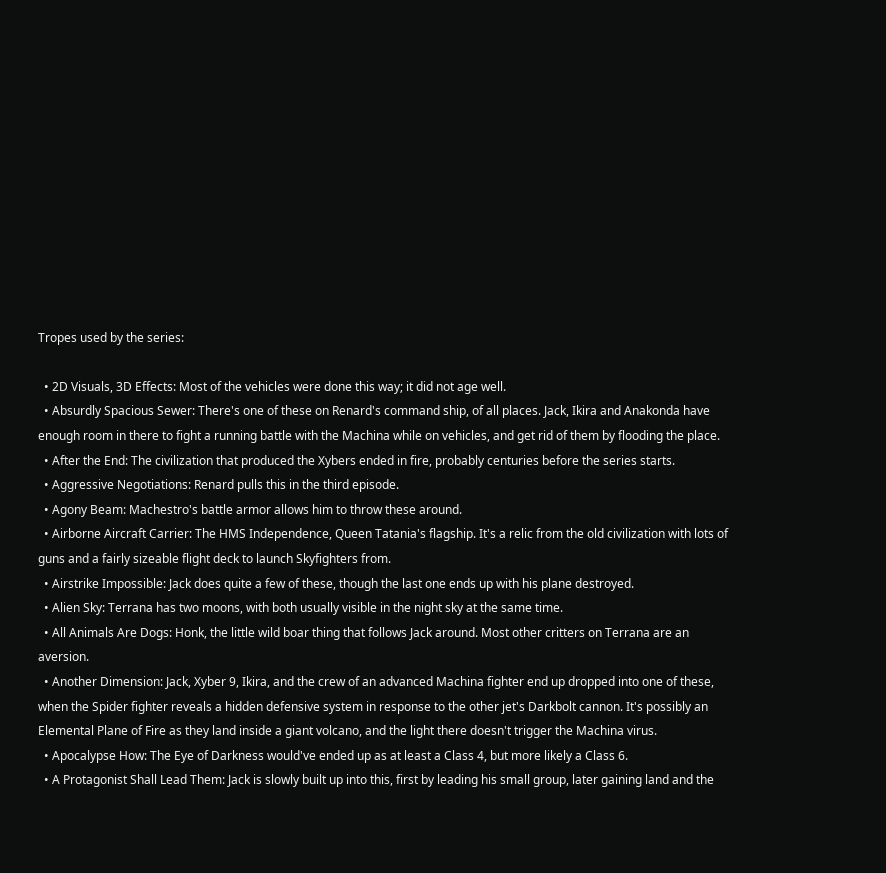Tropes used by the series:

  • 2D Visuals, 3D Effects: Most of the vehicles were done this way; it did not age well.
  • Absurdly Spacious Sewer: There's one of these on Renard's command ship, of all places. Jack, Ikira and Anakonda have enough room in there to fight a running battle with the Machina while on vehicles, and get rid of them by flooding the place.
  • After the End: The civilization that produced the Xybers ended in fire, probably centuries before the series starts.
  • Aggressive Negotiations: Renard pulls this in the third episode.
  • Agony Beam: Machestro's battle armor allows him to throw these around.
  • Airborne Aircraft Carrier: The HMS Independence, Queen Tatania's flagship. It's a relic from the old civilization with lots of guns and a fairly sizeable flight deck to launch Skyfighters from.
  • Airstrike Impossible: Jack does quite a few of these, though the last one ends up with his plane destroyed.
  • Alien Sky: Terrana has two moons, with both usually visible in the night sky at the same time.
  • All Animals Are Dogs: Honk, the little wild boar thing that follows Jack around. Most other critters on Terrana are an aversion.
  • Another Dimension: Jack, Xyber 9, Ikira, and the crew of an advanced Machina fighter end up dropped into one of these, when the Spider fighter reveals a hidden defensive system in response to the other jet's Darkbolt cannon. It's possibly an Elemental Plane of Fire as they land inside a giant volcano, and the light there doesn't trigger the Machina virus.
  • Apocalypse How: The Eye of Darkness would've ended up as at least a Class 4, but more likely a Class 6.
  • A Protagonist Shall Lead Them: Jack is slowly built up into this, first by leading his small group, later gaining land and the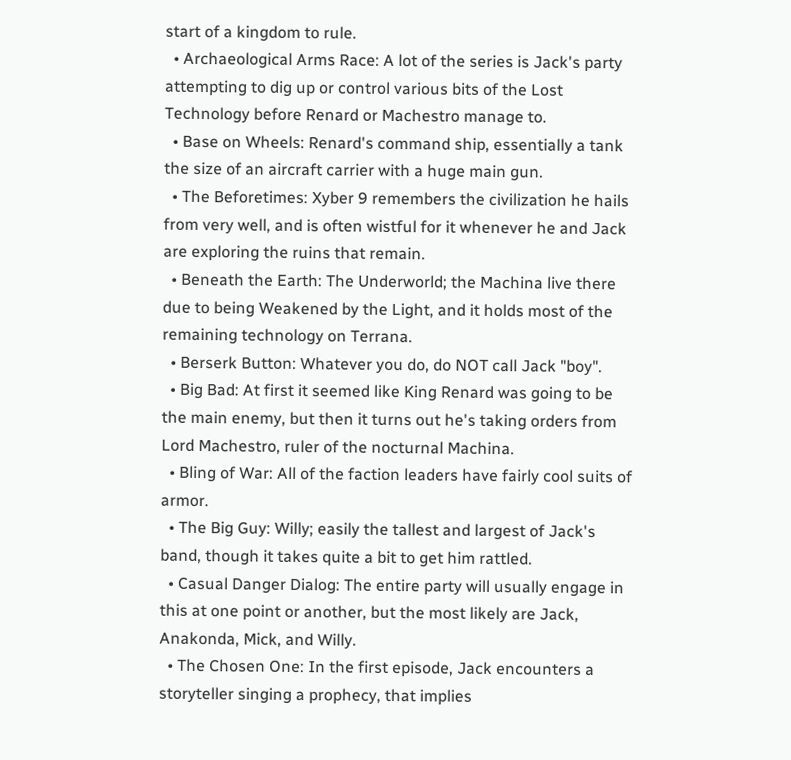start of a kingdom to rule.
  • Archaeological Arms Race: A lot of the series is Jack's party attempting to dig up or control various bits of the Lost Technology before Renard or Machestro manage to.
  • Base on Wheels: Renard's command ship, essentially a tank the size of an aircraft carrier with a huge main gun.
  • The Beforetimes: Xyber 9 remembers the civilization he hails from very well, and is often wistful for it whenever he and Jack are exploring the ruins that remain.
  • Beneath the Earth: The Underworld; the Machina live there due to being Weakened by the Light, and it holds most of the remaining technology on Terrana.
  • Berserk Button: Whatever you do, do NOT call Jack "boy".
  • Big Bad: At first it seemed like King Renard was going to be the main enemy, but then it turns out he's taking orders from Lord Machestro, ruler of the nocturnal Machina.
  • Bling of War: All of the faction leaders have fairly cool suits of armor.
  • The Big Guy: Willy; easily the tallest and largest of Jack's band, though it takes quite a bit to get him rattled.
  • Casual Danger Dialog: The entire party will usually engage in this at one point or another, but the most likely are Jack, Anakonda, Mick, and Willy.
  • The Chosen One: In the first episode, Jack encounters a storyteller singing a prophecy, that implies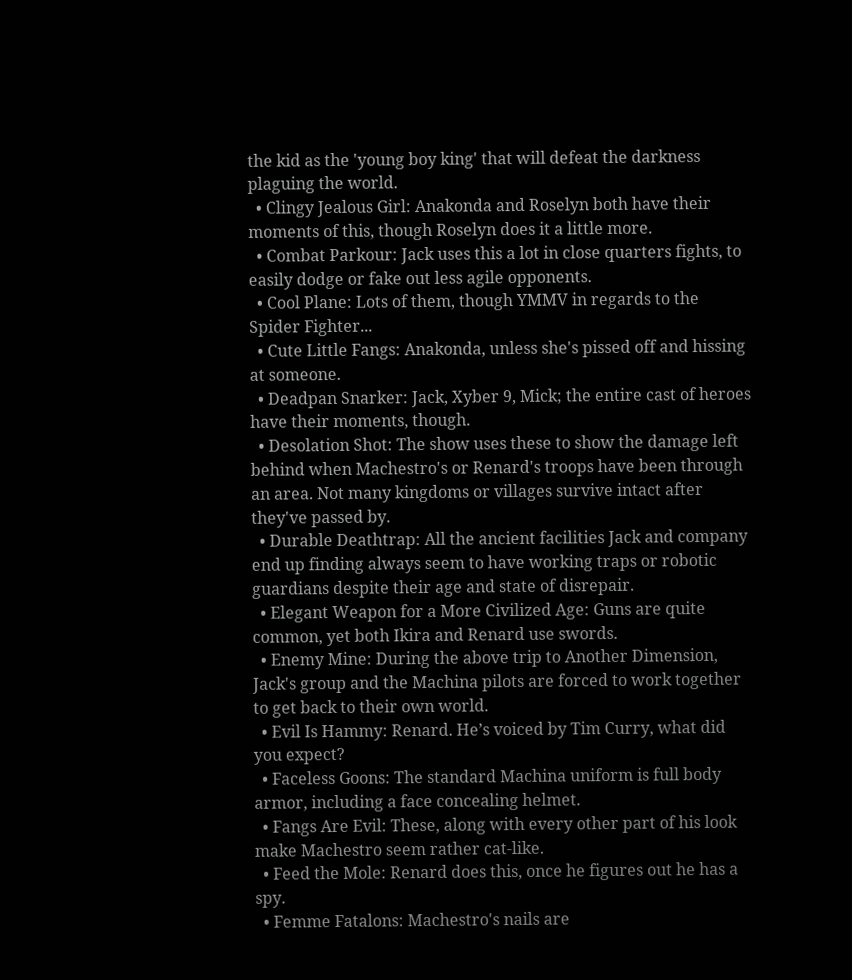the kid as the 'young boy king' that will defeat the darkness plaguing the world.
  • Clingy Jealous Girl: Anakonda and Roselyn both have their moments of this, though Roselyn does it a little more.
  • Combat Parkour: Jack uses this a lot in close quarters fights, to easily dodge or fake out less agile opponents.
  • Cool Plane: Lots of them, though YMMV in regards to the Spider Fighter...
  • Cute Little Fangs: Anakonda, unless she's pissed off and hissing at someone.
  • Deadpan Snarker: Jack, Xyber 9, Mick; the entire cast of heroes have their moments, though.
  • Desolation Shot: The show uses these to show the damage left behind when Machestro's or Renard's troops have been through an area. Not many kingdoms or villages survive intact after they've passed by.
  • Durable Deathtrap: All the ancient facilities Jack and company end up finding always seem to have working traps or robotic guardians despite their age and state of disrepair.
  • Elegant Weapon for a More Civilized Age: Guns are quite common, yet both Ikira and Renard use swords.
  • Enemy Mine: During the above trip to Another Dimension, Jack's group and the Machina pilots are forced to work together to get back to their own world.
  • Evil Is Hammy: Renard. He’s voiced by Tim Curry, what did you expect?
  • Faceless Goons: The standard Machina uniform is full body armor, including a face concealing helmet.
  • Fangs Are Evil: These, along with every other part of his look make Machestro seem rather cat-like.
  • Feed the Mole: Renard does this, once he figures out he has a spy.
  • Femme Fatalons: Machestro's nails are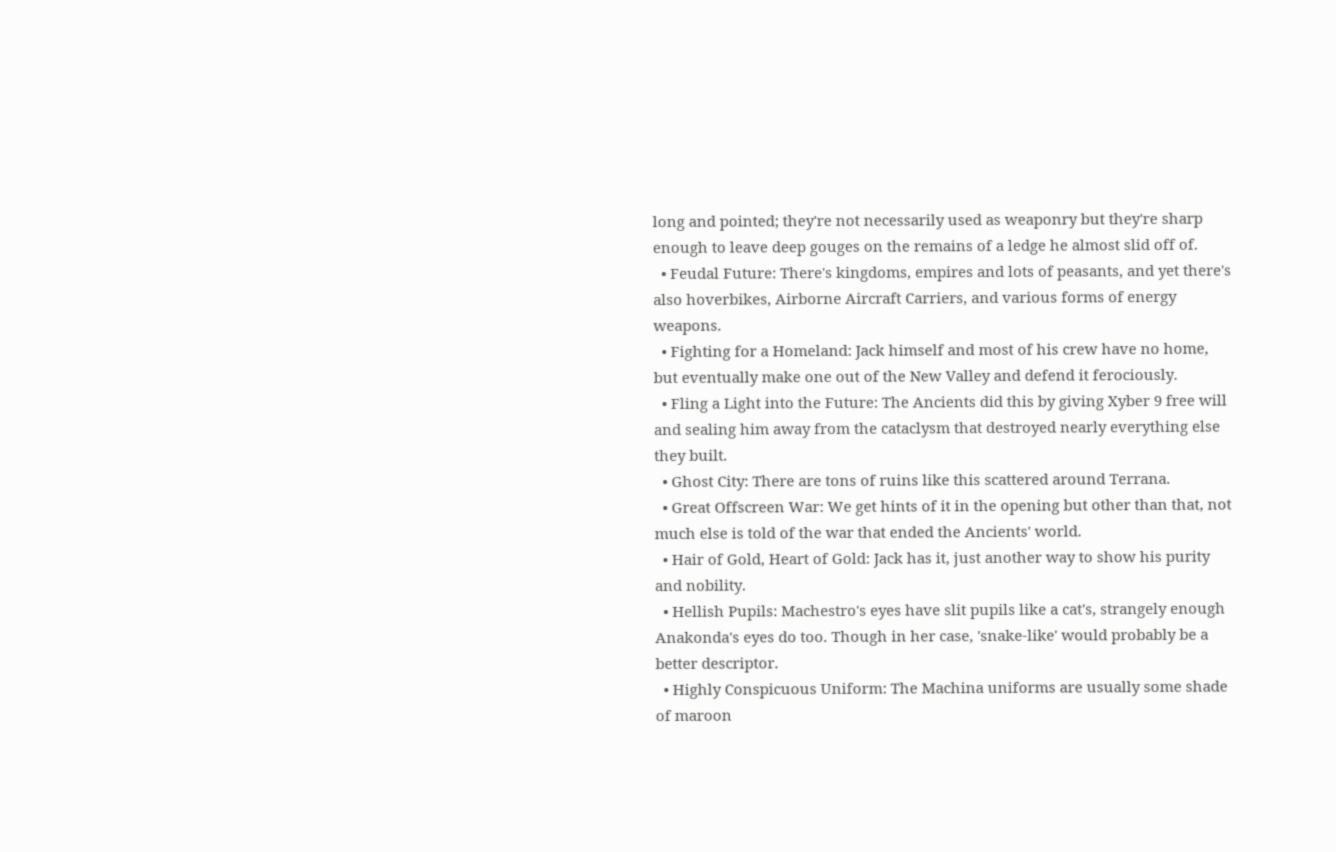long and pointed; they're not necessarily used as weaponry but they're sharp enough to leave deep gouges on the remains of a ledge he almost slid off of.
  • Feudal Future: There's kingdoms, empires and lots of peasants, and yet there's also hoverbikes, Airborne Aircraft Carriers, and various forms of energy weapons.
  • Fighting for a Homeland: Jack himself and most of his crew have no home, but eventually make one out of the New Valley and defend it ferociously.
  • Fling a Light into the Future: The Ancients did this by giving Xyber 9 free will and sealing him away from the cataclysm that destroyed nearly everything else they built.
  • Ghost City: There are tons of ruins like this scattered around Terrana.
  • Great Offscreen War: We get hints of it in the opening but other than that, not much else is told of the war that ended the Ancients' world.
  • Hair of Gold, Heart of Gold: Jack has it, just another way to show his purity and nobility.
  • Hellish Pupils: Machestro's eyes have slit pupils like a cat's, strangely enough Anakonda's eyes do too. Though in her case, 'snake-like' would probably be a better descriptor.
  • Highly Conspicuous Uniform: The Machina uniforms are usually some shade of maroon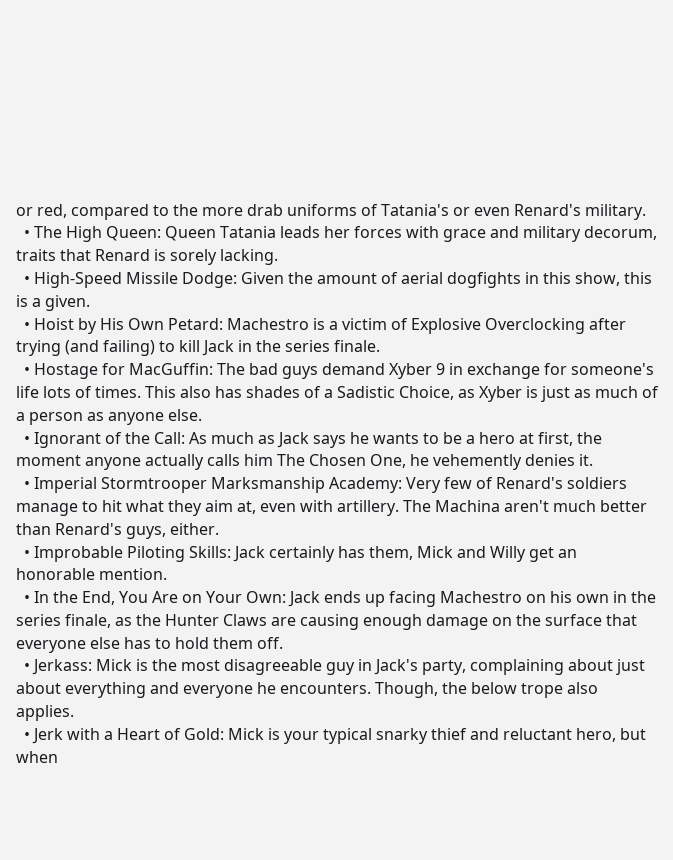or red, compared to the more drab uniforms of Tatania's or even Renard's military.
  • The High Queen: Queen Tatania leads her forces with grace and military decorum, traits that Renard is sorely lacking.
  • High-Speed Missile Dodge: Given the amount of aerial dogfights in this show, this is a given.
  • Hoist by His Own Petard: Machestro is a victim of Explosive Overclocking after trying (and failing) to kill Jack in the series finale.
  • Hostage for MacGuffin: The bad guys demand Xyber 9 in exchange for someone's life lots of times. This also has shades of a Sadistic Choice, as Xyber is just as much of a person as anyone else.
  • Ignorant of the Call: As much as Jack says he wants to be a hero at first, the moment anyone actually calls him The Chosen One, he vehemently denies it.
  • Imperial Stormtrooper Marksmanship Academy: Very few of Renard's soldiers manage to hit what they aim at, even with artillery. The Machina aren't much better than Renard's guys, either.
  • Improbable Piloting Skills: Jack certainly has them, Mick and Willy get an honorable mention.
  • In the End, You Are on Your Own: Jack ends up facing Machestro on his own in the series finale, as the Hunter Claws are causing enough damage on the surface that everyone else has to hold them off.
  • Jerkass: Mick is the most disagreeable guy in Jack's party, complaining about just about everything and everyone he encounters. Though, the below trope also applies.
  • Jerk with a Heart of Gold: Mick is your typical snarky thief and reluctant hero, but when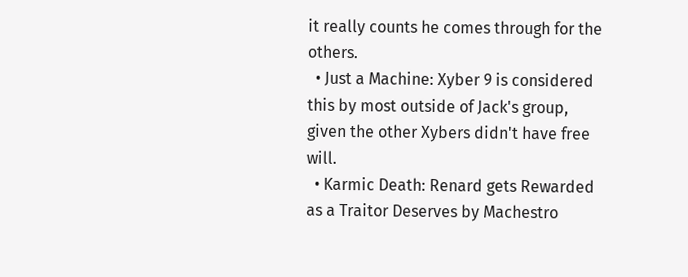it really counts he comes through for the others.
  • Just a Machine: Xyber 9 is considered this by most outside of Jack's group, given the other Xybers didn't have free will.
  • Karmic Death: Renard gets Rewarded as a Traitor Deserves by Machestro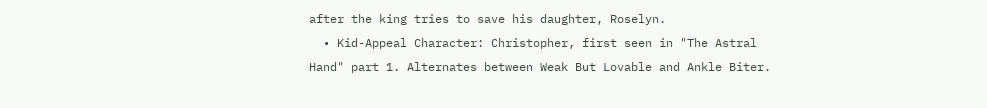after the king tries to save his daughter, Roselyn.
  • Kid-Appeal Character: Christopher, first seen in "The Astral Hand" part 1. Alternates between Weak But Lovable and Ankle Biter.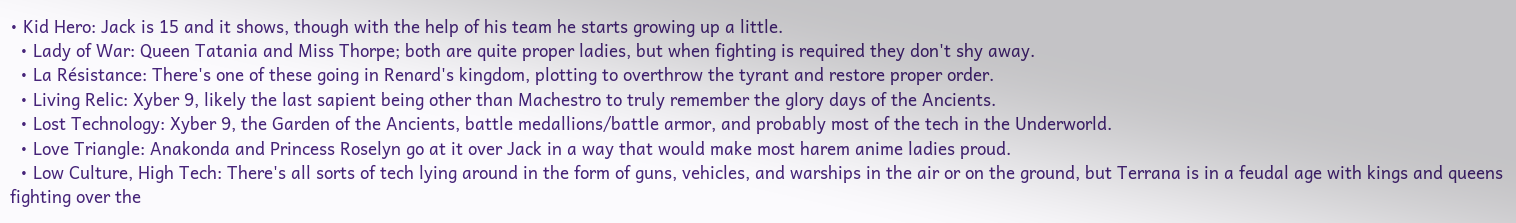• Kid Hero: Jack is 15 and it shows, though with the help of his team he starts growing up a little.
  • Lady of War: Queen Tatania and Miss Thorpe; both are quite proper ladies, but when fighting is required they don't shy away.
  • La Résistance: There's one of these going in Renard's kingdom, plotting to overthrow the tyrant and restore proper order.
  • Living Relic: Xyber 9, likely the last sapient being other than Machestro to truly remember the glory days of the Ancients.
  • Lost Technology: Xyber 9, the Garden of the Ancients, battle medallions/battle armor, and probably most of the tech in the Underworld.
  • Love Triangle: Anakonda and Princess Roselyn go at it over Jack in a way that would make most harem anime ladies proud.
  • Low Culture, High Tech: There's all sorts of tech lying around in the form of guns, vehicles, and warships in the air or on the ground, but Terrana is in a feudal age with kings and queens fighting over the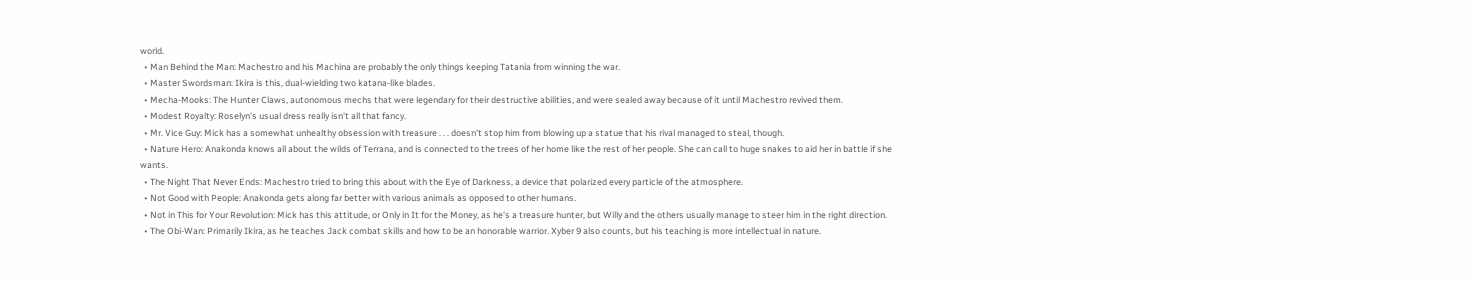world.
  • Man Behind the Man: Machestro and his Machina are probably the only things keeping Tatania from winning the war.
  • Master Swordsman: Ikira is this, dual-wielding two katana-like blades.
  • Mecha-Mooks: The Hunter Claws, autonomous mechs that were legendary for their destructive abilities, and were sealed away because of it until Machestro revived them.
  • Modest Royalty: Roselyn's usual dress really isn't all that fancy.
  • Mr. Vice Guy: Mick has a somewhat unhealthy obsession with treasure . . . doesn't stop him from blowing up a statue that his rival managed to steal, though.
  • Nature Hero: Anakonda knows all about the wilds of Terrana, and is connected to the trees of her home like the rest of her people. She can call to huge snakes to aid her in battle if she wants.
  • The Night That Never Ends: Machestro tried to bring this about with the Eye of Darkness, a device that polarized every particle of the atmosphere.
  • Not Good with People: Anakonda gets along far better with various animals as opposed to other humans.
  • Not in This for Your Revolution: Mick has this attitude, or Only in It for the Money, as he's a treasure hunter, but Willy and the others usually manage to steer him in the right direction.
  • The Obi-Wan: Primarily Ikira, as he teaches Jack combat skills and how to be an honorable warrior. Xyber 9 also counts, but his teaching is more intellectual in nature.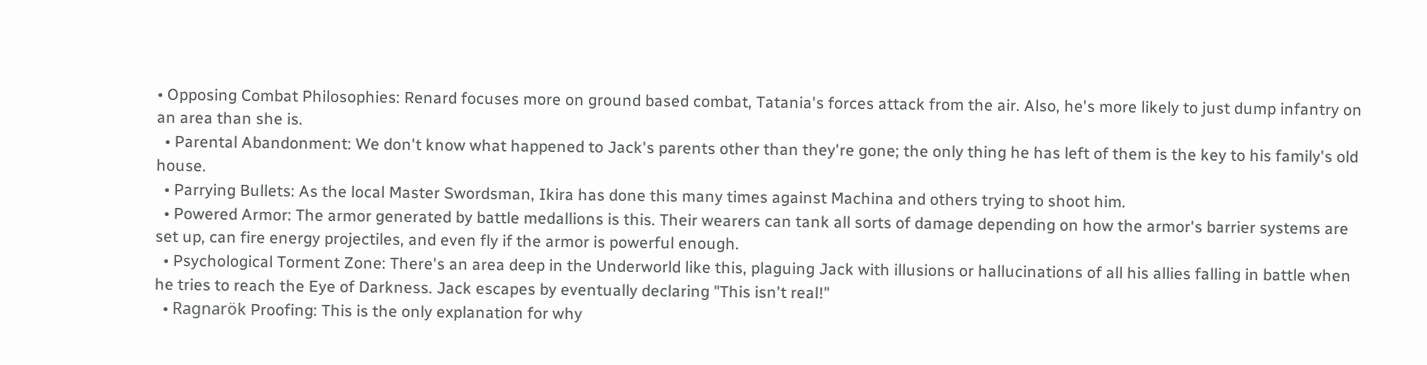• Opposing Combat Philosophies: Renard focuses more on ground based combat, Tatania's forces attack from the air. Also, he's more likely to just dump infantry on an area than she is.
  • Parental Abandonment: We don't know what happened to Jack's parents other than they're gone; the only thing he has left of them is the key to his family's old house.
  • Parrying Bullets: As the local Master Swordsman, Ikira has done this many times against Machina and others trying to shoot him.
  • Powered Armor: The armor generated by battle medallions is this. Their wearers can tank all sorts of damage depending on how the armor's barrier systems are set up, can fire energy projectiles, and even fly if the armor is powerful enough.
  • Psychological Torment Zone: There's an area deep in the Underworld like this, plaguing Jack with illusions or hallucinations of all his allies falling in battle when he tries to reach the Eye of Darkness. Jack escapes by eventually declaring "This isn't real!"
  • Ragnarök Proofing: This is the only explanation for why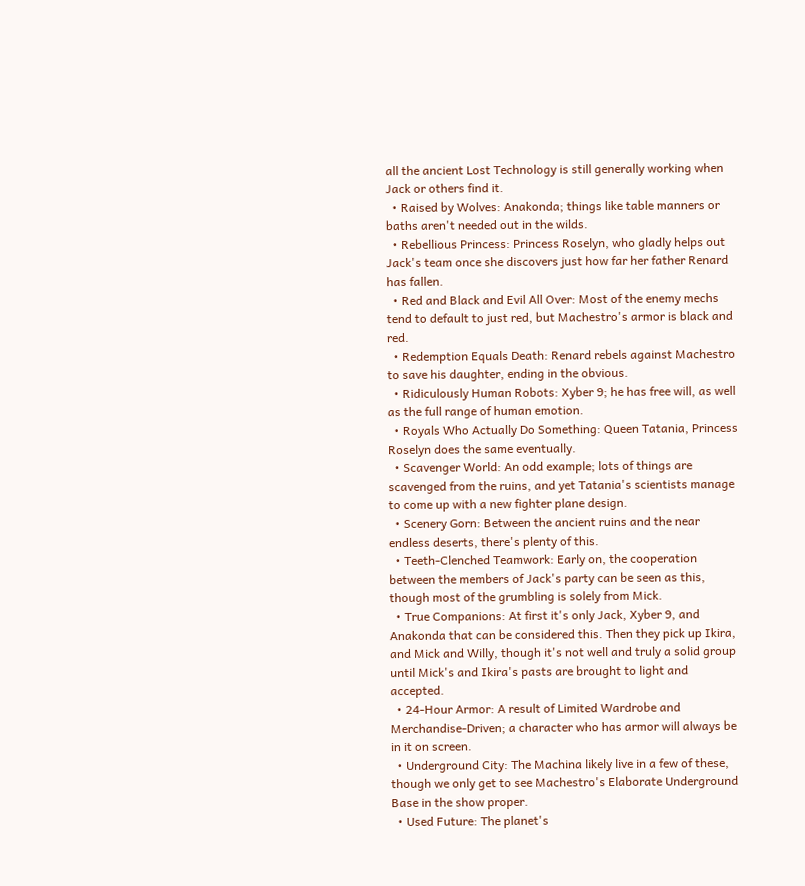all the ancient Lost Technology is still generally working when Jack or others find it.
  • Raised by Wolves: Anakonda; things like table manners or baths aren't needed out in the wilds.
  • Rebellious Princess: Princess Roselyn, who gladly helps out Jack's team once she discovers just how far her father Renard has fallen.
  • Red and Black and Evil All Over: Most of the enemy mechs tend to default to just red, but Machestro's armor is black and red.
  • Redemption Equals Death: Renard rebels against Machestro to save his daughter, ending in the obvious.
  • Ridiculously Human Robots: Xyber 9; he has free will, as well as the full range of human emotion.
  • Royals Who Actually Do Something: Queen Tatania, Princess Roselyn does the same eventually.
  • Scavenger World: An odd example; lots of things are scavenged from the ruins, and yet Tatania's scientists manage to come up with a new fighter plane design.
  • Scenery Gorn: Between the ancient ruins and the near endless deserts, there's plenty of this.
  • Teeth-Clenched Teamwork: Early on, the cooperation between the members of Jack's party can be seen as this, though most of the grumbling is solely from Mick.
  • True Companions: At first it's only Jack, Xyber 9, and Anakonda that can be considered this. Then they pick up Ikira, and Mick and Willy, though it's not well and truly a solid group until Mick's and Ikira's pasts are brought to light and accepted.
  • 24-Hour Armor: A result of Limited Wardrobe and Merchandise-Driven; a character who has armor will always be in it on screen.
  • Underground City: The Machina likely live in a few of these, though we only get to see Machestro's Elaborate Underground Base in the show proper.
  • Used Future: The planet's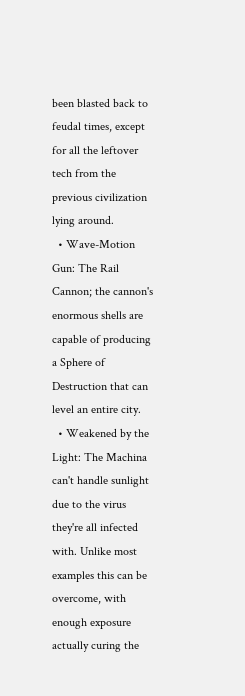been blasted back to feudal times, except for all the leftover tech from the previous civilization lying around.
  • Wave-Motion Gun: The Rail Cannon; the cannon's enormous shells are capable of producing a Sphere of Destruction that can level an entire city.
  • Weakened by the Light: The Machina can't handle sunlight due to the virus they're all infected with. Unlike most examples this can be overcome, with enough exposure actually curing the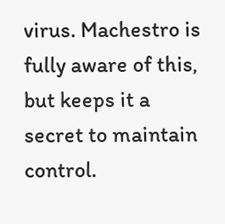virus. Machestro is fully aware of this, but keeps it a secret to maintain control.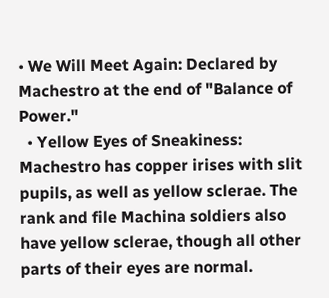• We Will Meet Again: Declared by Machestro at the end of "Balance of Power."
  • Yellow Eyes of Sneakiness: Machestro has copper irises with slit pupils, as well as yellow sclerae. The rank and file Machina soldiers also have yellow sclerae, though all other parts of their eyes are normal.